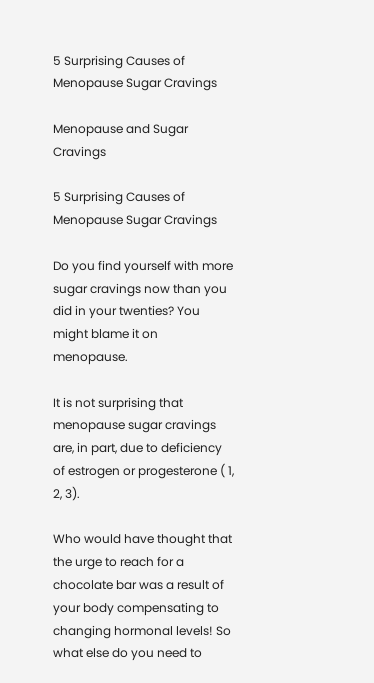5 Surprising Causes of Menopause Sugar Cravings

Menopause and Sugar Cravings

5 Surprising Causes of Menopause Sugar Cravings

Do you find yourself with more sugar cravings now than you did in your twenties? You might blame it on menopause.

It is not surprising that menopause sugar cravings are, in part, due to deficiency of estrogen or progesterone ( 1, 2, 3).

Who would have thought that the urge to reach for a chocolate bar was a result of your body compensating to changing hormonal levels! So what else do you need to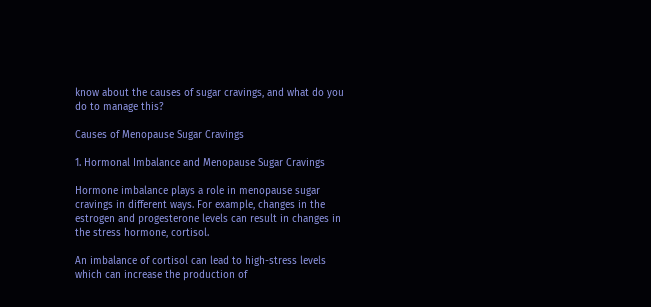know about the causes of sugar cravings, and what do you do to manage this?

Causes of Menopause Sugar Cravings

1. Hormonal Imbalance and Menopause Sugar Cravings

Hormone imbalance plays a role in menopause sugar cravings in different ways. For example, changes in the estrogen and progesterone levels can result in changes in the stress hormone, cortisol.

An imbalance of cortisol can lead to high-stress levels which can increase the production of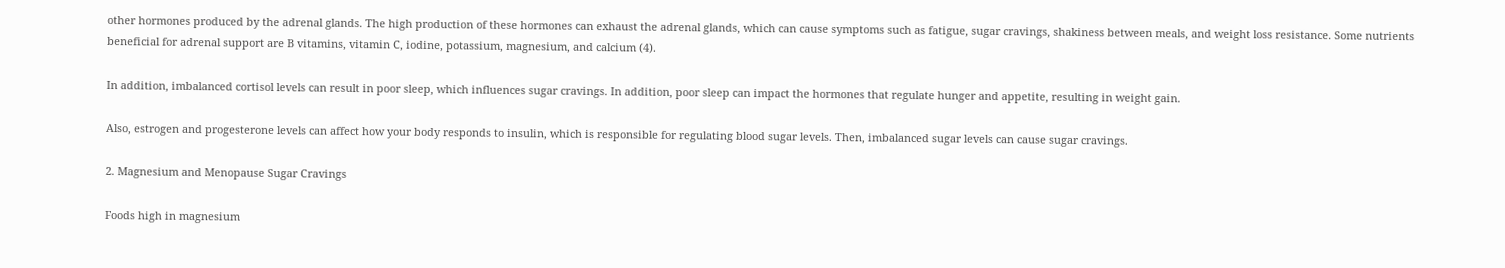other hormones produced by the adrenal glands. The high production of these hormones can exhaust the adrenal glands, which can cause symptoms such as fatigue, sugar cravings, shakiness between meals, and weight loss resistance. Some nutrients beneficial for adrenal support are B vitamins, vitamin C, iodine, potassium, magnesium, and calcium (4).

In addition, imbalanced cortisol levels can result in poor sleep, which influences sugar cravings. In addition, poor sleep can impact the hormones that regulate hunger and appetite, resulting in weight gain.

Also, estrogen and progesterone levels can affect how your body responds to insulin, which is responsible for regulating blood sugar levels. Then, imbalanced sugar levels can cause sugar cravings.

2. Magnesium and Menopause Sugar Cravings

Foods high in magnesium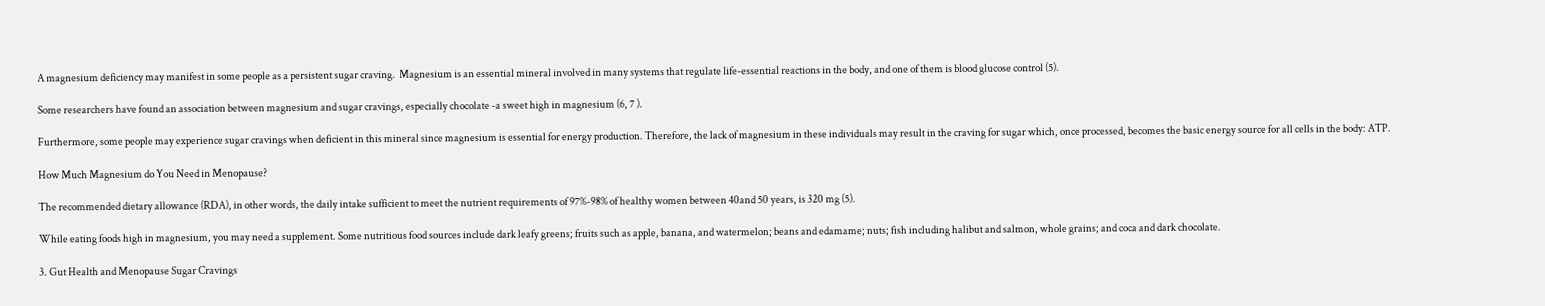A magnesium deficiency may manifest in some people as a persistent sugar craving.  Magnesium is an essential mineral involved in many systems that regulate life-essential reactions in the body, and one of them is blood glucose control (5).

Some researchers have found an association between magnesium and sugar cravings, especially chocolate -a sweet high in magnesium (6, 7 ).

Furthermore, some people may experience sugar cravings when deficient in this mineral since magnesium is essential for energy production. Therefore, the lack of magnesium in these individuals may result in the craving for sugar which, once processed, becomes the basic energy source for all cells in the body: ATP.

How Much Magnesium do You Need in Menopause?

The recommended dietary allowance (RDA), in other words, the daily intake sufficient to meet the nutrient requirements of 97%-98% of healthy women between 40and 50 years, is 320 mg (5).

While eating foods high in magnesium, you may need a supplement. Some nutritious food sources include dark leafy greens; fruits such as apple, banana, and watermelon; beans and edamame; nuts; fish including halibut and salmon, whole grains; and coca and dark chocolate.

3. Gut Health and Menopause Sugar Cravings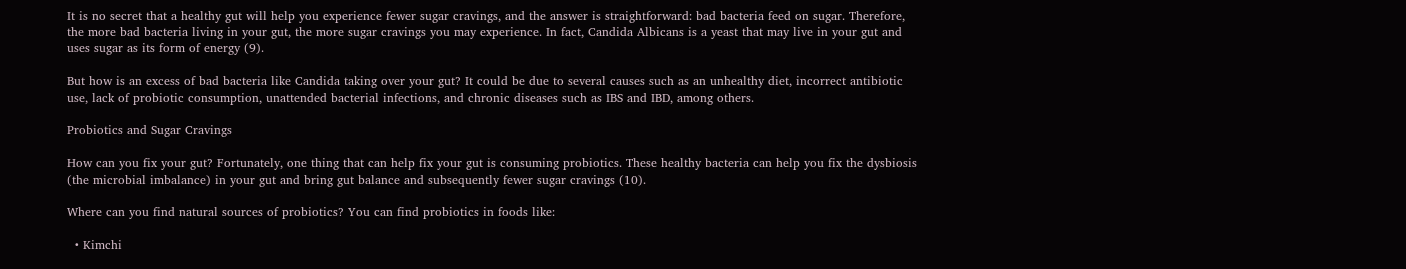It is no secret that a healthy gut will help you experience fewer sugar cravings, and the answer is straightforward: bad bacteria feed on sugar. Therefore, the more bad bacteria living in your gut, the more sugar cravings you may experience. In fact, Candida Albicans is a yeast that may live in your gut and uses sugar as its form of energy (9).

But how is an excess of bad bacteria like Candida taking over your gut? It could be due to several causes such as an unhealthy diet, incorrect antibiotic use, lack of probiotic consumption, unattended bacterial infections, and chronic diseases such as IBS and IBD, among others.

Probiotics and Sugar Cravings

How can you fix your gut? Fortunately, one thing that can help fix your gut is consuming probiotics. These healthy bacteria can help you fix the dysbiosis (the microbial imbalance) in your gut and bring gut balance and subsequently fewer sugar cravings (10).

Where can you find natural sources of probiotics? You can find probiotics in foods like:

  • Kimchi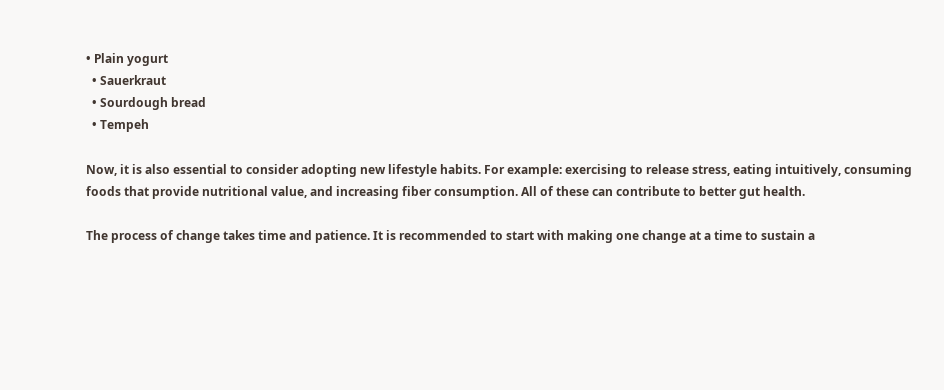• Plain yogurt
  • Sauerkraut
  • Sourdough bread
  • Tempeh

Now, it is also essential to consider adopting new lifestyle habits. For example: exercising to release stress, eating intuitively, consuming foods that provide nutritional value, and increasing fiber consumption. All of these can contribute to better gut health.

The process of change takes time and patience. It is recommended to start with making one change at a time to sustain a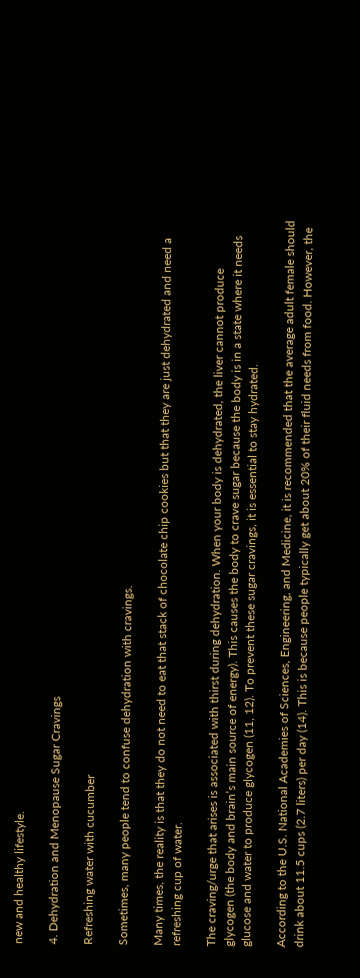new and healthy lifestyle.

4. Dehydration and Menopause Sugar Cravings

Refreshing water with cucumber

Sometimes, many people tend to confuse dehydration with cravings.

Many times, the reality is that they do not need to eat that stack of chocolate chip cookies but that they are just dehydrated and need a refreshing cup of water.

The craving/urge that arises is associated with thirst during dehydration. When your body is dehydrated, the liver cannot produce glycogen (the body and brain’s main source of energy). This causes the body to crave sugar because the body is in a state where it needs glucose and water to produce glycogen (11, 12). To prevent these sugar cravings, it is essential to stay hydrated.

According to the U.S. National Academies of Sciences, Engineering, and Medicine, it is recommended that the average adult female should drink about 11.5 cups (2.7 liters) per day (14). This is because people typically get about 20% of their fluid needs from food. However, the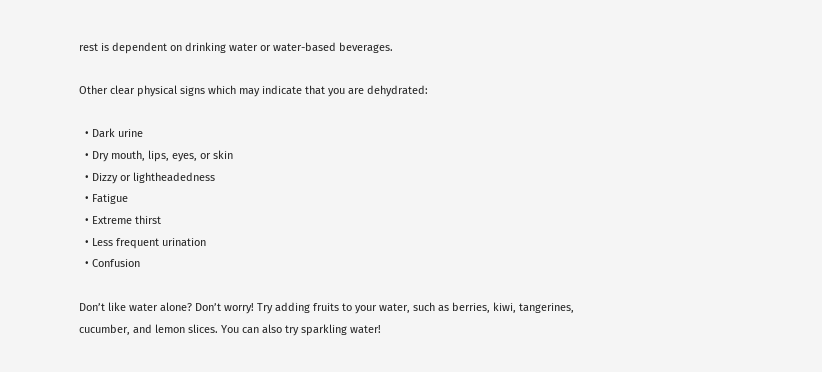rest is dependent on drinking water or water-based beverages.

Other clear physical signs which may indicate that you are dehydrated:

  • Dark urine
  • Dry mouth, lips, eyes, or skin
  • Dizzy or lightheadedness
  • Fatigue
  • Extreme thirst
  • Less frequent urination
  • Confusion

Don’t like water alone? Don’t worry! Try adding fruits to your water, such as berries, kiwi, tangerines, cucumber, and lemon slices. You can also try sparkling water!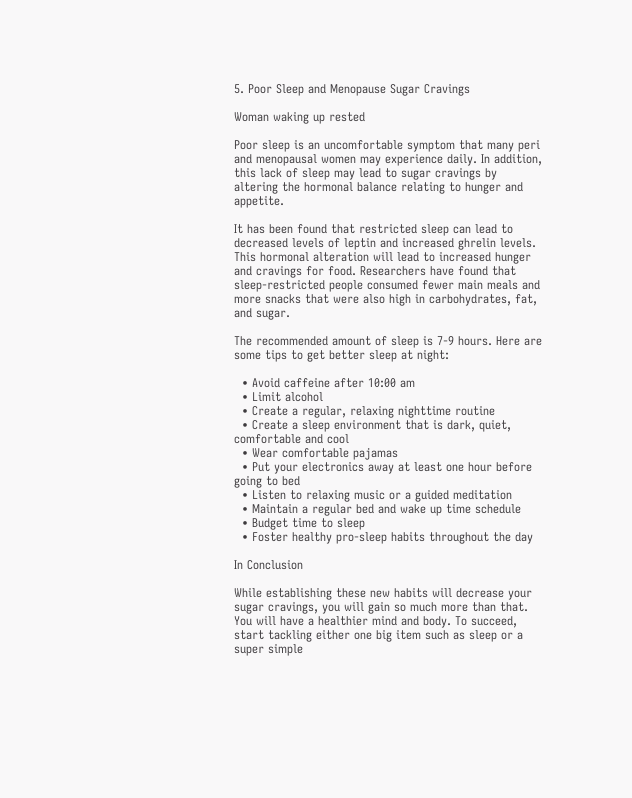5. Poor Sleep and Menopause Sugar Cravings

Woman waking up rested

Poor sleep is an uncomfortable symptom that many peri and menopausal women may experience daily. In addition, this lack of sleep may lead to sugar cravings by altering the hormonal balance relating to hunger and appetite.

It has been found that restricted sleep can lead to decreased levels of leptin and increased ghrelin levels. This hormonal alteration will lead to increased hunger and cravings for food. Researchers have found that sleep-restricted people consumed fewer main meals and more snacks that were also high in carbohydrates, fat, and sugar.

The recommended amount of sleep is 7-9 hours. Here are some tips to get better sleep at night:

  • Avoid caffeine after 10:00 am
  • Limit alcohol
  • Create a regular, relaxing nighttime routine
  • Create a sleep environment that is dark, quiet, comfortable and cool
  • Wear comfortable pajamas
  • Put your electronics away at least one hour before going to bed
  • Listen to relaxing music or a guided meditation
  • Maintain a regular bed and wake up time schedule
  • Budget time to sleep
  • Foster healthy pro-sleep habits throughout the day

In Conclusion

While establishing these new habits will decrease your sugar cravings, you will gain so much more than that. You will have a healthier mind and body. To succeed, start tackling either one big item such as sleep or a super simple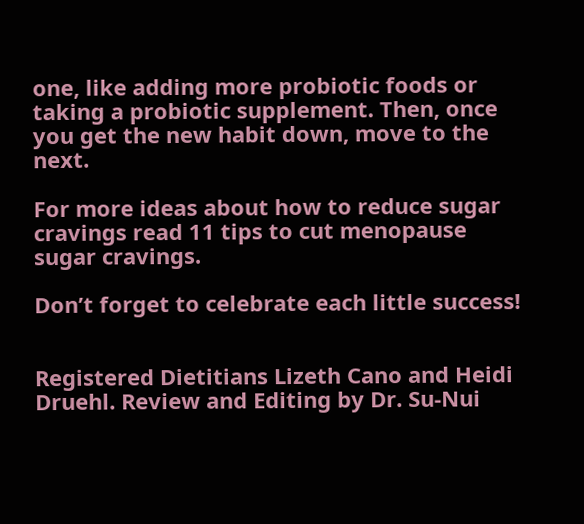one, like adding more probiotic foods or taking a probiotic supplement. Then, once you get the new habit down, move to the next.

For more ideas about how to reduce sugar cravings read 11 tips to cut menopause sugar cravings.

Don’t forget to celebrate each little success!


Registered Dietitians Lizeth Cano and Heidi Druehl. Review and Editing by Dr. Su-Nui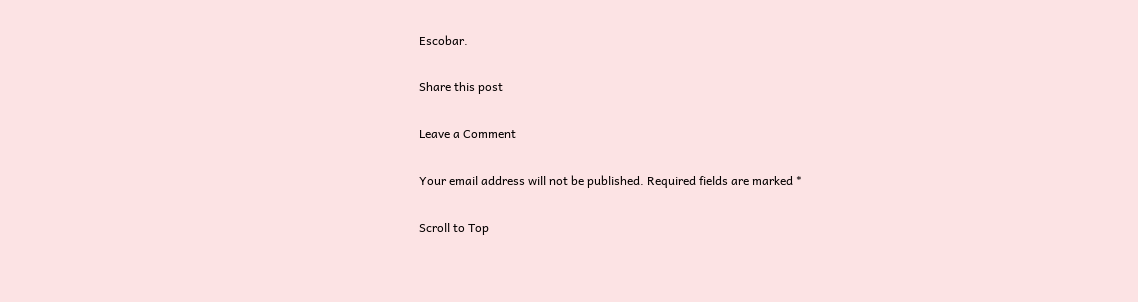Escobar.

Share this post

Leave a Comment

Your email address will not be published. Required fields are marked *

Scroll to Top